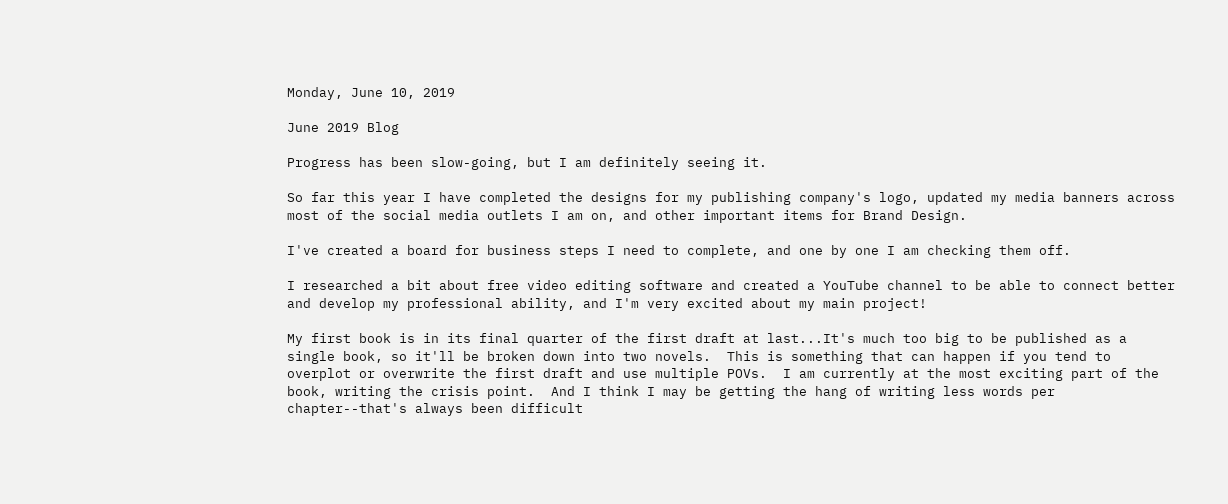Monday, June 10, 2019

June 2019 Blog

Progress has been slow-going, but I am definitely seeing it.

So far this year I have completed the designs for my publishing company's logo, updated my media banners across most of the social media outlets I am on, and other important items for Brand Design.

I've created a board for business steps I need to complete, and one by one I am checking them off.

I researched a bit about free video editing software and created a YouTube channel to be able to connect better and develop my professional ability, and I'm very excited about my main project!

My first book is in its final quarter of the first draft at last...It's much too big to be published as a single book, so it'll be broken down into two novels.  This is something that can happen if you tend to overplot or overwrite the first draft and use multiple POVs.  I am currently at the most exciting part of the book, writing the crisis point.  And I think I may be getting the hang of writing less words per chapter--that's always been difficult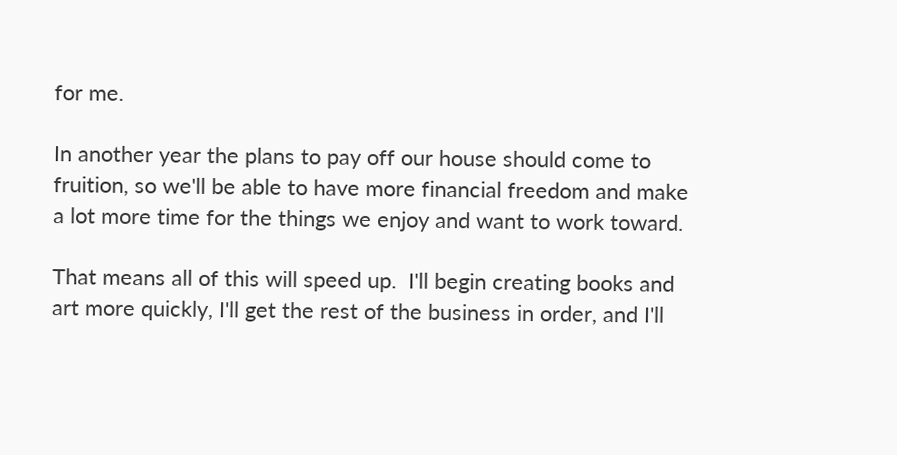for me.

In another year the plans to pay off our house should come to fruition, so we'll be able to have more financial freedom and make a lot more time for the things we enjoy and want to work toward.

That means all of this will speed up.  I'll begin creating books and art more quickly, I'll get the rest of the business in order, and I'll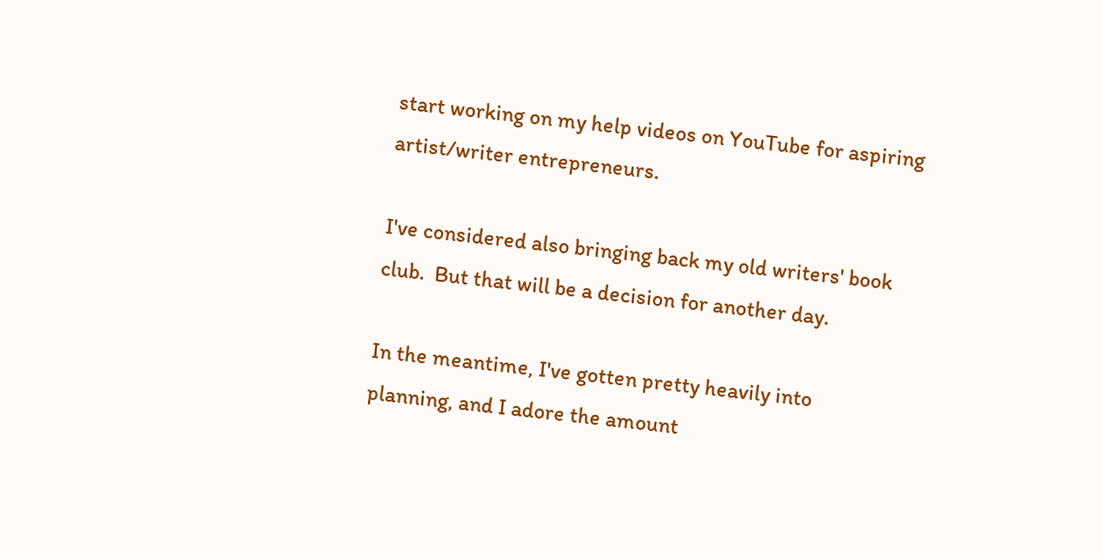start working on my help videos on YouTube for aspiring artist/writer entrepreneurs.

I've considered also bringing back my old writers' book club.  But that will be a decision for another day.

In the meantime, I've gotten pretty heavily into planning, and I adore the amount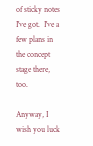of sticky notes I've got.  I've a few plans in the concept stage there, too.

Anyway, I wish you luck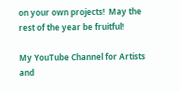on your own projects!  May the rest of the year be fruitful!

My YouTube Channel for Artists and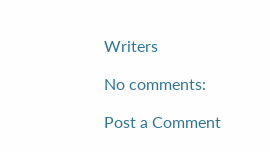Writers

No comments:

Post a Comment